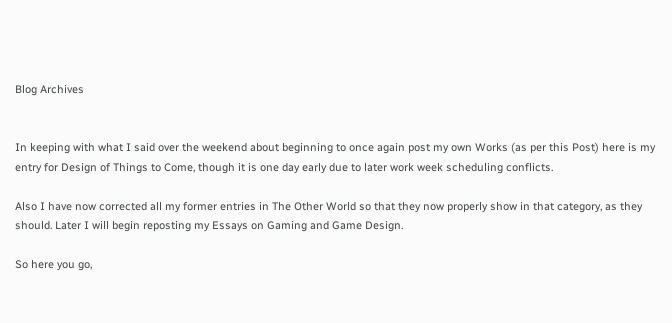Blog Archives


In keeping with what I said over the weekend about beginning to once again post my own Works (as per this Post) here is my entry for Design of Things to Come, though it is one day early due to later work week scheduling conflicts.

Also I have now corrected all my former entries in The Other World so that they now properly show in that category, as they should. Later I will begin reposting my Essays on Gaming and Game Design.

So here you go,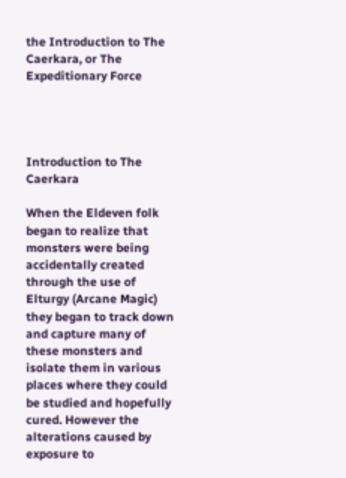the Introduction to The Caerkara, or The Expeditionary Force




Introduction to The Caerkara

When the Eldeven folk began to realize that monsters were being accidentally created through the use of Elturgy (Arcane Magic) they began to track down and capture many of these monsters and isolate them in various places where they could be studied and hopefully cured. However the alterations caused by exposure to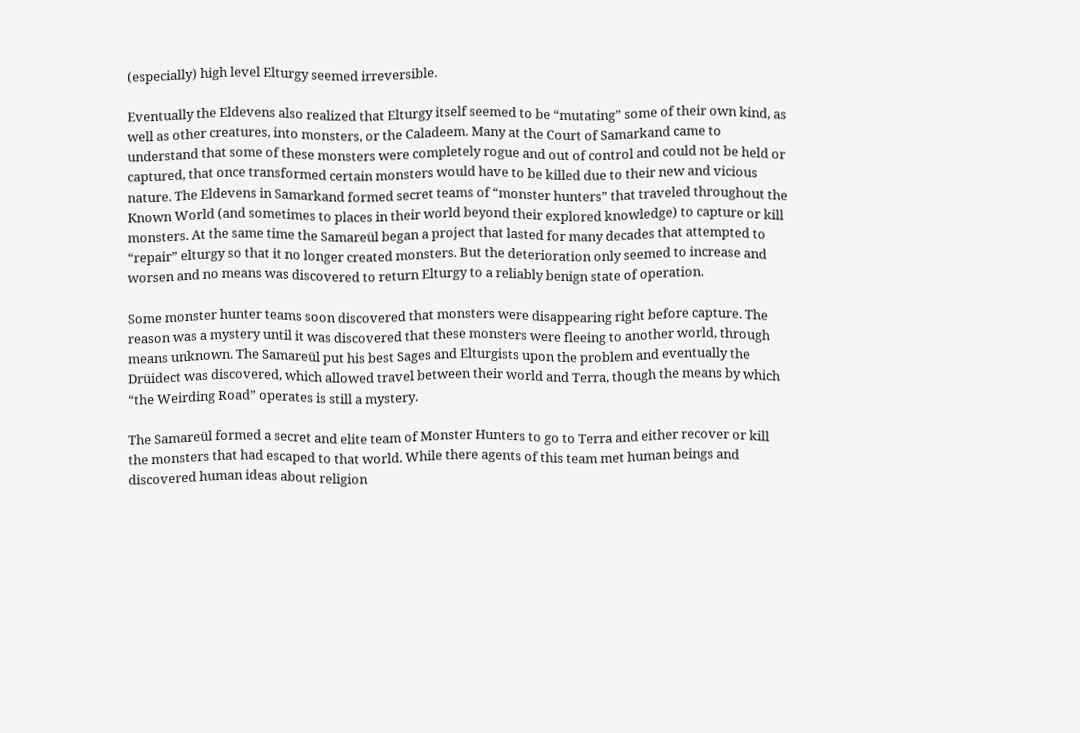(especially) high level Elturgy seemed irreversible.

Eventually the Eldevens also realized that Elturgy itself seemed to be “mutating” some of their own kind, as well as other creatures, into monsters, or the Caladeem. Many at the Court of Samarkand came to understand that some of these monsters were completely rogue and out of control and could not be held or captured, that once transformed certain monsters would have to be killed due to their new and vicious nature. The Eldevens in Samarkand formed secret teams of “monster hunters” that traveled throughout the Known World (and sometimes to places in their world beyond their explored knowledge) to capture or kill monsters. At the same time the Samareül began a project that lasted for many decades that attempted to “repair” elturgy so that it no longer created monsters. But the deterioration only seemed to increase and worsen and no means was discovered to return Elturgy to a reliably benign state of operation.

Some monster hunter teams soon discovered that monsters were disappearing right before capture. The reason was a mystery until it was discovered that these monsters were fleeing to another world, through means unknown. The Samareül put his best Sages and Elturgists upon the problem and eventually the Drüidect was discovered, which allowed travel between their world and Terra, though the means by which “the Weirding Road” operates is still a mystery.

The Samareül formed a secret and elite team of Monster Hunters to go to Terra and either recover or kill the monsters that had escaped to that world. While there agents of this team met human beings and discovered human ideas about religion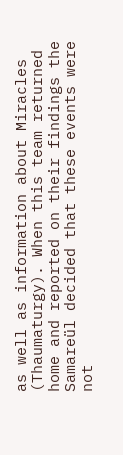as well as information about Miracles (Thaumaturgy). When this team returned home and reported on their findings the Samareül decided that these events were not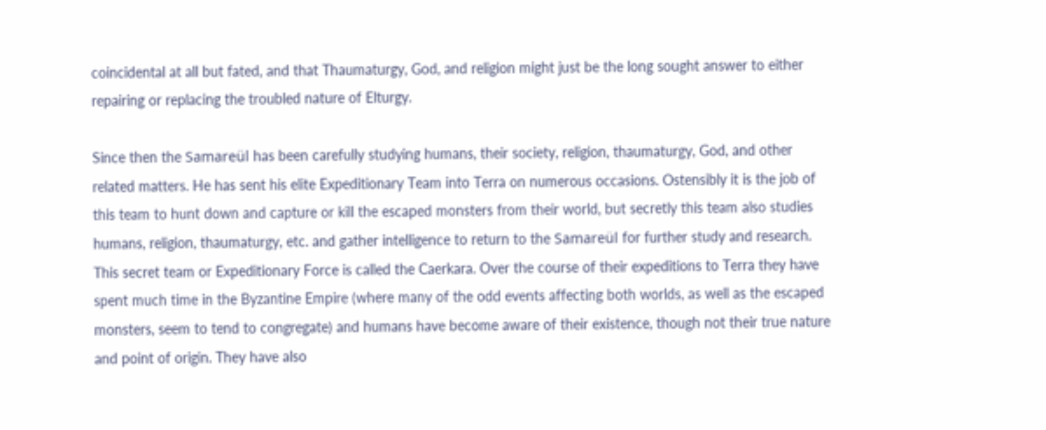coincidental at all but fated, and that Thaumaturgy, God, and religion might just be the long sought answer to either repairing or replacing the troubled nature of Elturgy.

Since then the Samareül has been carefully studying humans, their society, religion, thaumaturgy, God, and other related matters. He has sent his elite Expeditionary Team into Terra on numerous occasions. Ostensibly it is the job of this team to hunt down and capture or kill the escaped monsters from their world, but secretly this team also studies humans, religion, thaumaturgy, etc. and gather intelligence to return to the Samareül for further study and research. This secret team or Expeditionary Force is called the Caerkara. Over the course of their expeditions to Terra they have spent much time in the Byzantine Empire (where many of the odd events affecting both worlds, as well as the escaped monsters, seem to tend to congregate) and humans have become aware of their existence, though not their true nature and point of origin. They have also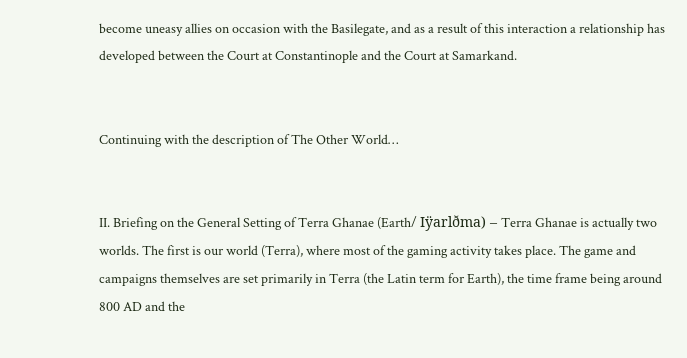become uneasy allies on occasion with the Basilegate, and as a result of this interaction a relationship has developed between the Court at Constantinople and the Court at Samarkand.


Continuing with the description of The Other World…


II. Briefing on the General Setting of Terra Ghanae (Earth/ Iÿarlðma) – Terra Ghanae is actually two worlds. The first is our world (Terra), where most of the gaming activity takes place. The game and campaigns themselves are set primarily in Terra (the Latin term for Earth), the time frame being around 800 AD and the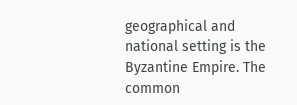geographical and national setting is the Byzantine Empire. The common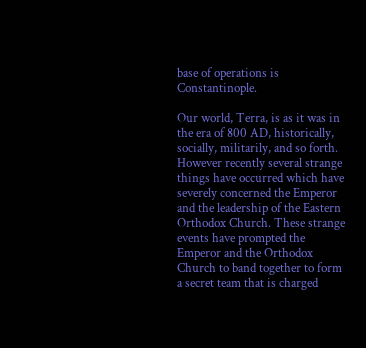base of operations is Constantinople.

Our world, Terra, is as it was in the era of 800 AD, historically, socially, militarily, and so forth. However recently several strange things have occurred which have severely concerned the Emperor and the leadership of the Eastern Orthodox Church. These strange events have prompted the Emperor and the Orthodox Church to band together to form a secret team that is charged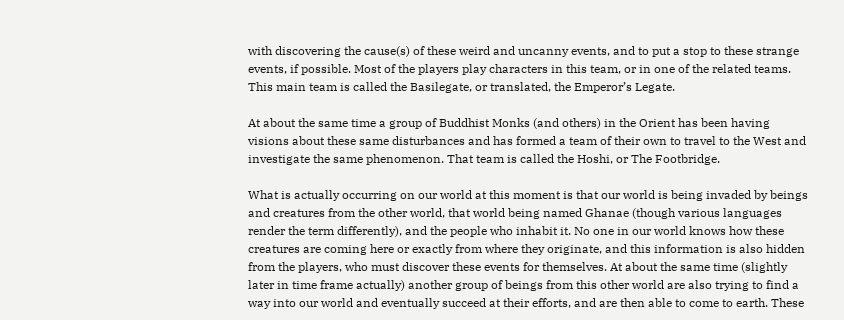with discovering the cause(s) of these weird and uncanny events, and to put a stop to these strange events, if possible. Most of the players play characters in this team, or in one of the related teams. This main team is called the Basilegate, or translated, the Emperor’s Legate.

At about the same time a group of Buddhist Monks (and others) in the Orient has been having visions about these same disturbances and has formed a team of their own to travel to the West and investigate the same phenomenon. That team is called the Hoshi, or The Footbridge.

What is actually occurring on our world at this moment is that our world is being invaded by beings and creatures from the other world, that world being named Ghanae (though various languages render the term differently), and the people who inhabit it. No one in our world knows how these creatures are coming here or exactly from where they originate, and this information is also hidden from the players, who must discover these events for themselves. At about the same time (slightly later in time frame actually) another group of beings from this other world are also trying to find a way into our world and eventually succeed at their efforts, and are then able to come to earth. These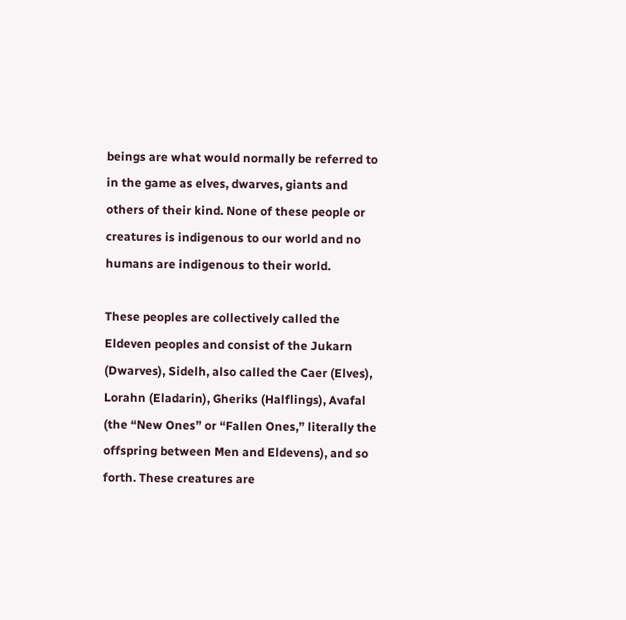beings are what would normally be referred to in the game as elves, dwarves, giants and others of their kind. None of these people or creatures is indigenous to our world and no humans are indigenous to their world.

These peoples are collectively called the Eldeven peoples and consist of the Jukarn (Dwarves), Sidelh, also called the Caer (Elves), Lorahn (Eladarin), Gheriks (Halflings), Avafal (the “New Ones” or “Fallen Ones,” literally the offspring between Men and Eldevens), and so forth. These creatures are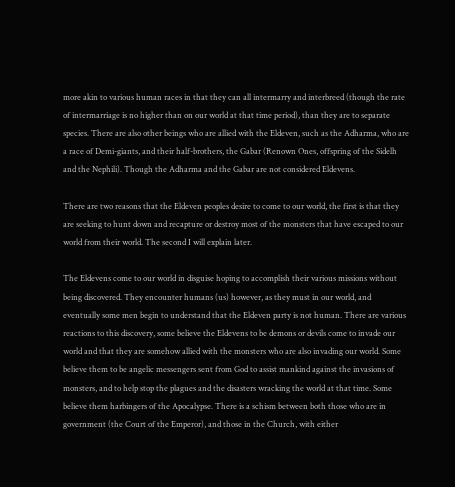more akin to various human races in that they can all intermarry and interbreed (though the rate of intermarriage is no higher than on our world at that time period), than they are to separate species. There are also other beings who are allied with the Eldeven, such as the Adharma, who are a race of Demi-giants, and their half-brothers, the Gabar (Renown Ones, offspring of the Sidelh and the Nephili). Though the Adharma and the Gabar are not considered Eldevens.

There are two reasons that the Eldeven peoples desire to come to our world, the first is that they are seeking to hunt down and recapture or destroy most of the monsters that have escaped to our world from their world. The second I will explain later.

The Eldevens come to our world in disguise hoping to accomplish their various missions without being discovered. They encounter humans (us) however, as they must in our world, and eventually some men begin to understand that the Eldeven party is not human. There are various reactions to this discovery, some believe the Eldevens to be demons or devils come to invade our world and that they are somehow allied with the monsters who are also invading our world. Some believe them to be angelic messengers sent from God to assist mankind against the invasions of monsters, and to help stop the plagues and the disasters wracking the world at that time. Some believe them harbingers of the Apocalypse. There is a schism between both those who are in government (the Court of the Emperor), and those in the Church, with either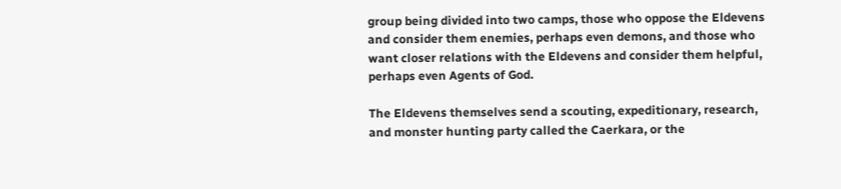group being divided into two camps, those who oppose the Eldevens and consider them enemies, perhaps even demons, and those who want closer relations with the Eldevens and consider them helpful, perhaps even Agents of God.

The Eldevens themselves send a scouting, expeditionary, research, and monster hunting party called the Caerkara, or the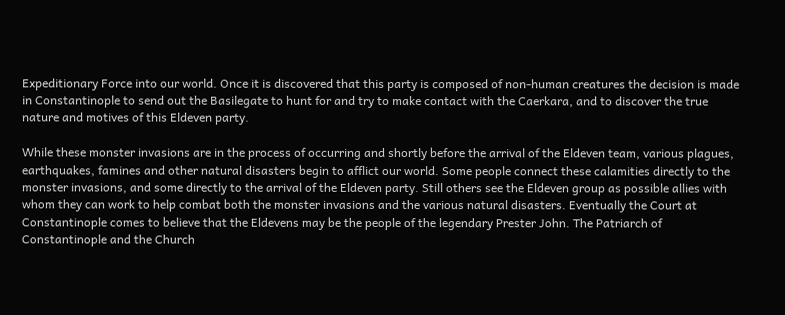Expeditionary Force into our world. Once it is discovered that this party is composed of non-human creatures the decision is made in Constantinople to send out the Basilegate to hunt for and try to make contact with the Caerkara, and to discover the true nature and motives of this Eldeven party.

While these monster invasions are in the process of occurring and shortly before the arrival of the Eldeven team, various plagues, earthquakes, famines and other natural disasters begin to afflict our world. Some people connect these calamities directly to the monster invasions, and some directly to the arrival of the Eldeven party. Still others see the Eldeven group as possible allies with whom they can work to help combat both the monster invasions and the various natural disasters. Eventually the Court at Constantinople comes to believe that the Eldevens may be the people of the legendary Prester John. The Patriarch of Constantinople and the Church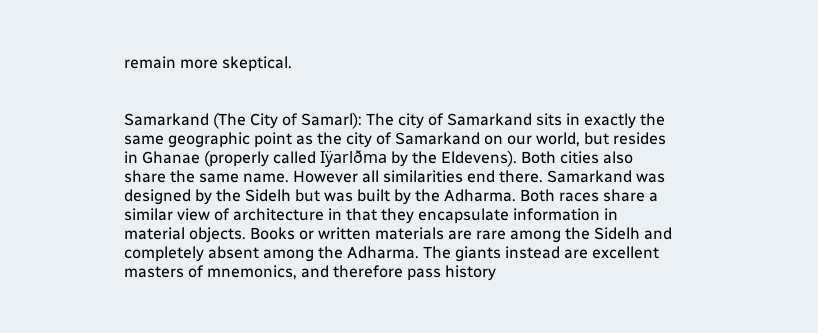remain more skeptical.


Samarkand (The City of Samarl): The city of Samarkand sits in exactly the same geographic point as the city of Samarkand on our world, but resides in Ghanae (properly called Iÿarlðma by the Eldevens). Both cities also share the same name. However all similarities end there. Samarkand was designed by the Sidelh but was built by the Adharma. Both races share a similar view of architecture in that they encapsulate information in material objects. Books or written materials are rare among the Sidelh and completely absent among the Adharma. The giants instead are excellent masters of mnemonics, and therefore pass history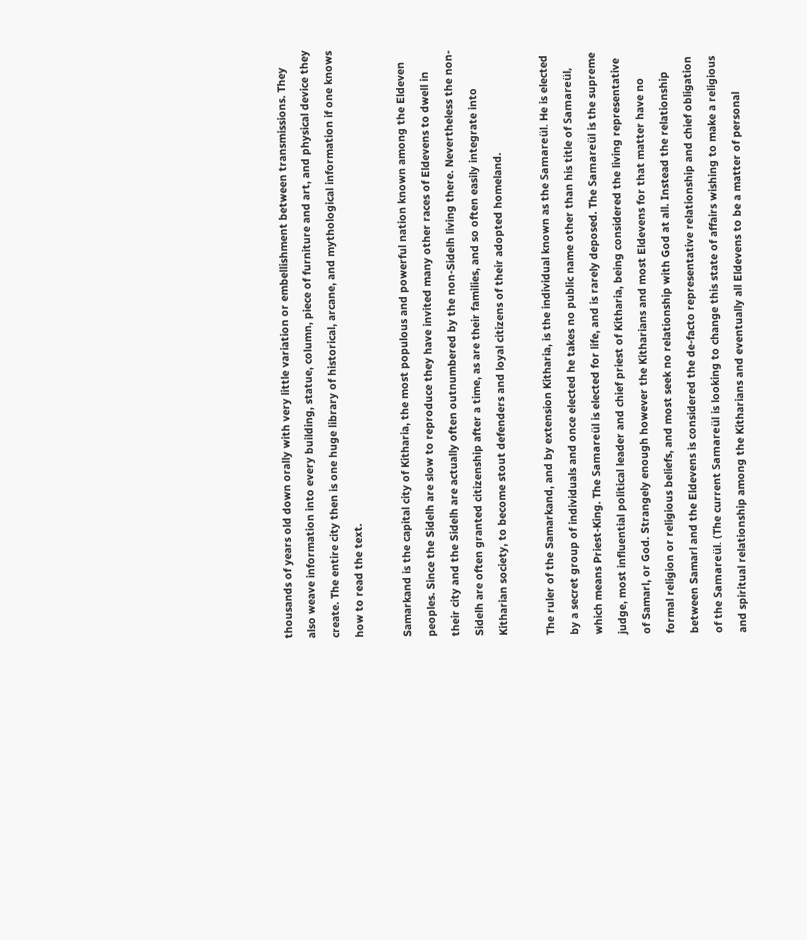thousands of years old down orally with very little variation or embellishment between transmissions. They also weave information into every building, statue, column, piece of furniture and art, and physical device they create. The entire city then is one huge library of historical, arcane, and mythological information if one knows how to read the text.

Samarkand is the capital city of Kitharia, the most populous and powerful nation known among the Eldeven peoples. Since the Sidelh are slow to reproduce they have invited many other races of Eldevens to dwell in their city and the Sidelh are actually often outnumbered by the non-Sidelh living there. Nevertheless the non-Sidelh are often granted citizenship after a time, as are their families, and so often easily integrate into Kitharian society, to become stout defenders and loyal citizens of their adopted homeland.

The ruler of the Samarkand, and by extension Kitharia, is the individual known as the Samareül. He is elected by a secret group of individuals and once elected he takes no public name other than his title of Samareül, which means Priest-King. The Samareül is elected for life, and is rarely deposed. The Samareül is the supreme judge, most influential political leader and chief priest of Kitharia, being considered the living representative of Samarl, or God. Strangely enough however the Kitharians and most Eldevens for that matter have no formal religion or religious beliefs, and most seek no relationship with God at all. Instead the relationship between Samarl and the Eldevens is considered the de-facto representative relationship and chief obligation of the Samareül. (The current Samareül is looking to change this state of affairs wishing to make a religious and spiritual relationship among the Kitharians and eventually all Eldevens to be a matter of personal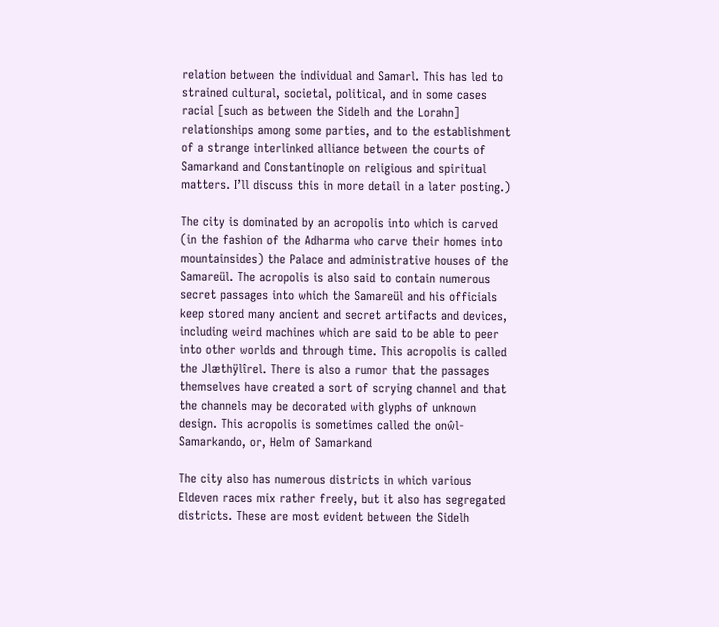relation between the individual and Samarl. This has led to strained cultural, societal, political, and in some cases racial [such as between the Sidelh and the Lorahn] relationships among some parties, and to the establishment of a strange interlinked alliance between the courts of Samarkand and Constantinople on religious and spiritual matters. I’ll discuss this in more detail in a later posting.)

The city is dominated by an acropolis into which is carved (in the fashion of the Adharma who carve their homes into mountainsides) the Palace and administrative houses of the Samareül. The acropolis is also said to contain numerous secret passages into which the Samareül and his officials keep stored many ancient and secret artifacts and devices, including weird machines which are said to be able to peer into other worlds and through time. This acropolis is called the Jlæthÿlîrel. There is also a rumor that the passages themselves have created a sort of scrying channel and that the channels may be decorated with glyphs of unknown design. This acropolis is sometimes called the onŵl-Samarkando, or, Helm of Samarkand

The city also has numerous districts in which various Eldeven races mix rather freely, but it also has segregated districts. These are most evident between the Sidelh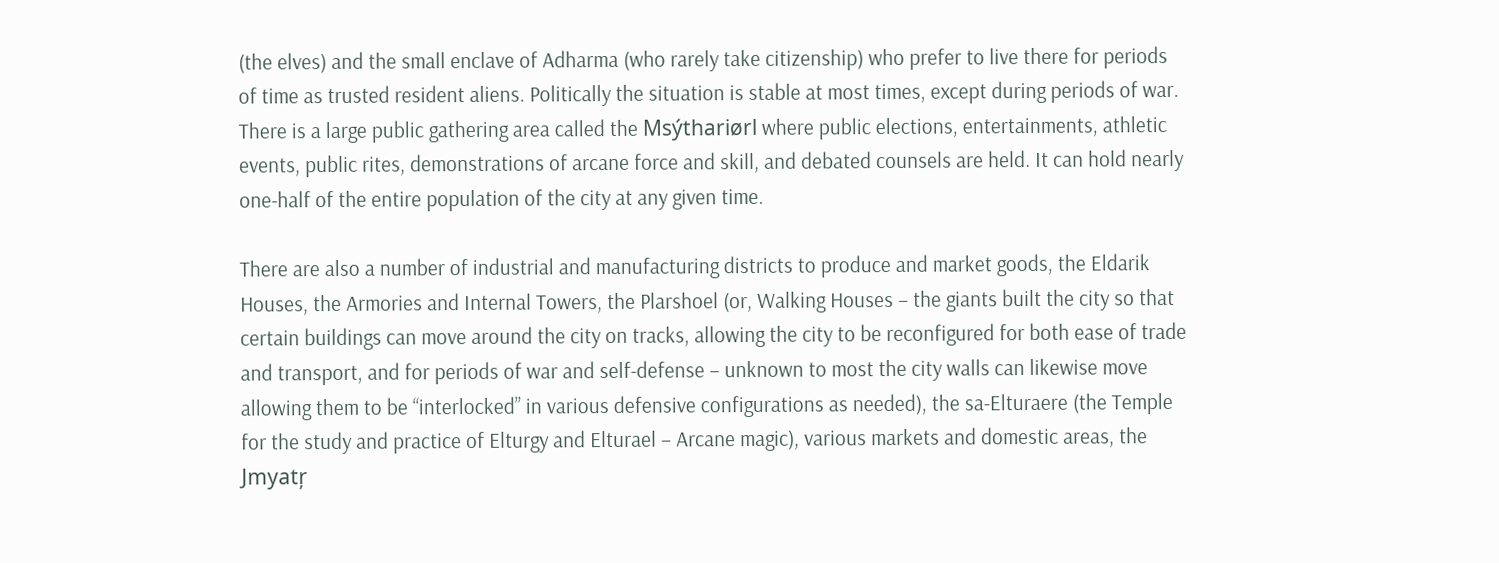(the elves) and the small enclave of Adharma (who rarely take citizenship) who prefer to live there for periods of time as trusted resident aliens. Politically the situation is stable at most times, except during periods of war. There is a large public gathering area called the Msýthariørl where public elections, entertainments, athletic events, public rites, demonstrations of arcane force and skill, and debated counsels are held. It can hold nearly one-half of the entire population of the city at any given time.

There are also a number of industrial and manufacturing districts to produce and market goods, the Eldarik Houses, the Armories and Internal Towers, the Plarshoel (or, Walking Houses – the giants built the city so that certain buildings can move around the city on tracks, allowing the city to be reconfigured for both ease of trade and transport, and for periods of war and self-defense – unknown to most the city walls can likewise move allowing them to be “interlocked” in various defensive configurations as needed), the sa-Elturaere (the Temple for the study and practice of Elturgy and Elturael – Arcane magic), various markets and domestic areas, the Jmyatŗ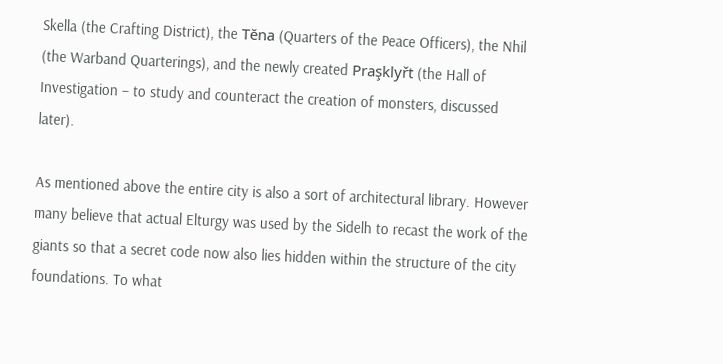Skella (the Crafting District), the Tĕna (Quarters of the Peace Officers), the Nhil (the Warband Quarterings), and the newly created Praşklyřt (the Hall of Investigation – to study and counteract the creation of monsters, discussed later).

As mentioned above the entire city is also a sort of architectural library. However many believe that actual Elturgy was used by the Sidelh to recast the work of the giants so that a secret code now also lies hidden within the structure of the city foundations. To what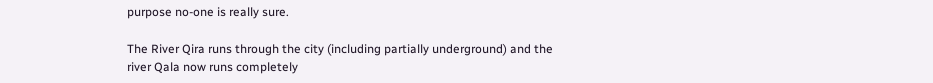purpose no-one is really sure.

The River Qira runs through the city (including partially underground) and the river Qala now runs completely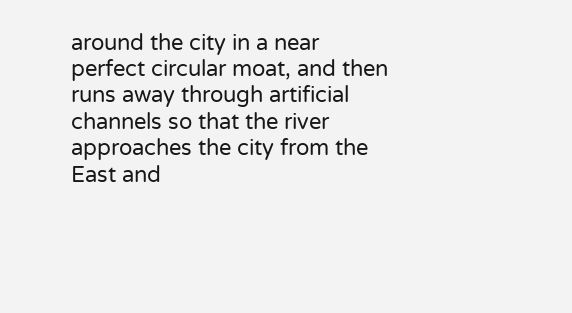around the city in a near perfect circular moat, and then runs away through artificial channels so that the river approaches the city from the East and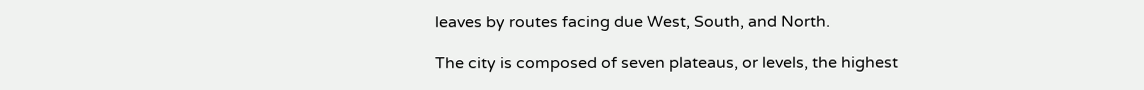leaves by routes facing due West, South, and North.

The city is composed of seven plateaus, or levels, the highest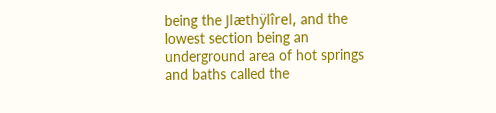being the Jlæthÿlîrel, and the lowest section being an underground area of hot springs and baths called the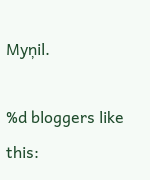Myņil.

%d bloggers like this: